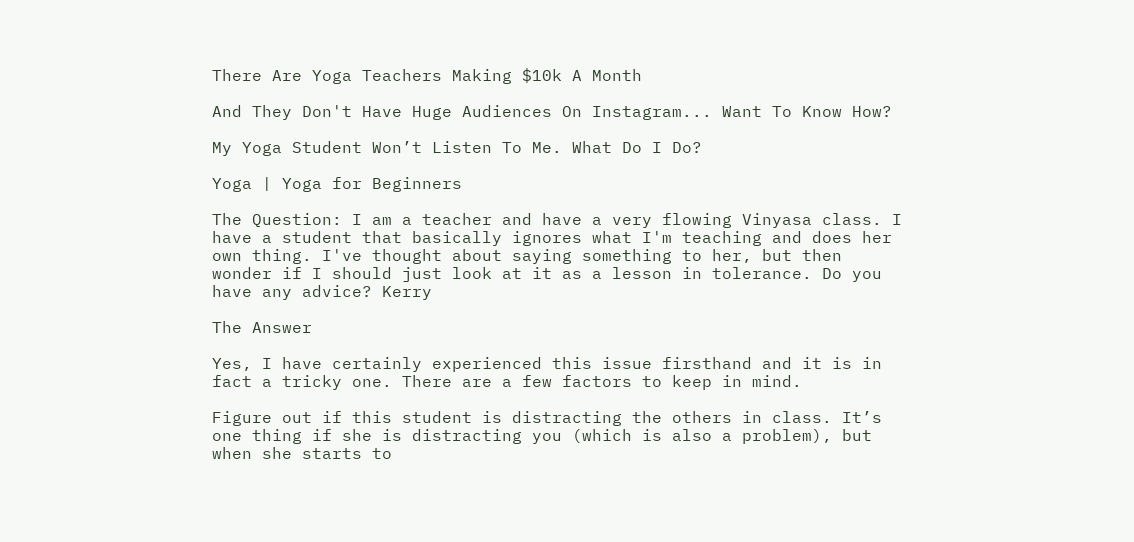There Are Yoga Teachers Making $10k A Month

And They Don't Have Huge Audiences On Instagram... Want To Know How?

My Yoga Student Won’t Listen To Me. What Do I Do?

Yoga | Yoga for Beginners

The Question: I am a teacher and have a very flowing Vinyasa class. I have a student that basically ignores what I'm teaching and does her own thing. I've thought about saying something to her, but then wonder if I should just look at it as a lesson in tolerance. Do you have any advice? Kerry

The Answer

Yes, I have certainly experienced this issue firsthand and it is in fact a tricky one. There are a few factors to keep in mind.

Figure out if this student is distracting the others in class. It’s one thing if she is distracting you (which is also a problem), but when she starts to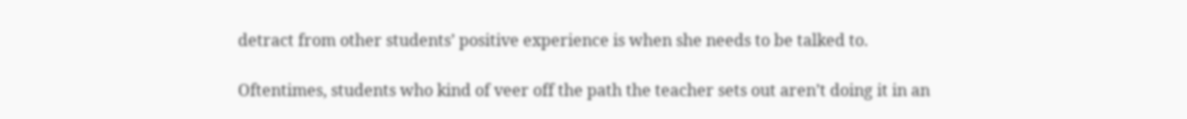detract from other students’ positive experience is when she needs to be talked to.

Oftentimes, students who kind of veer off the path the teacher sets out aren’t doing it in an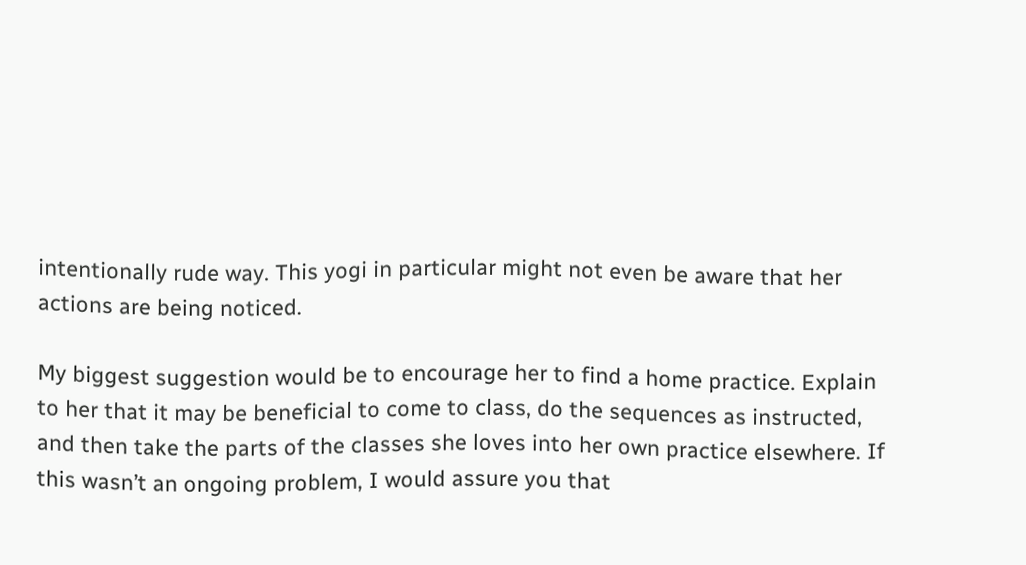intentionally rude way. This yogi in particular might not even be aware that her actions are being noticed.

My biggest suggestion would be to encourage her to find a home practice. Explain to her that it may be beneficial to come to class, do the sequences as instructed, and then take the parts of the classes she loves into her own practice elsewhere. If this wasn’t an ongoing problem, I would assure you that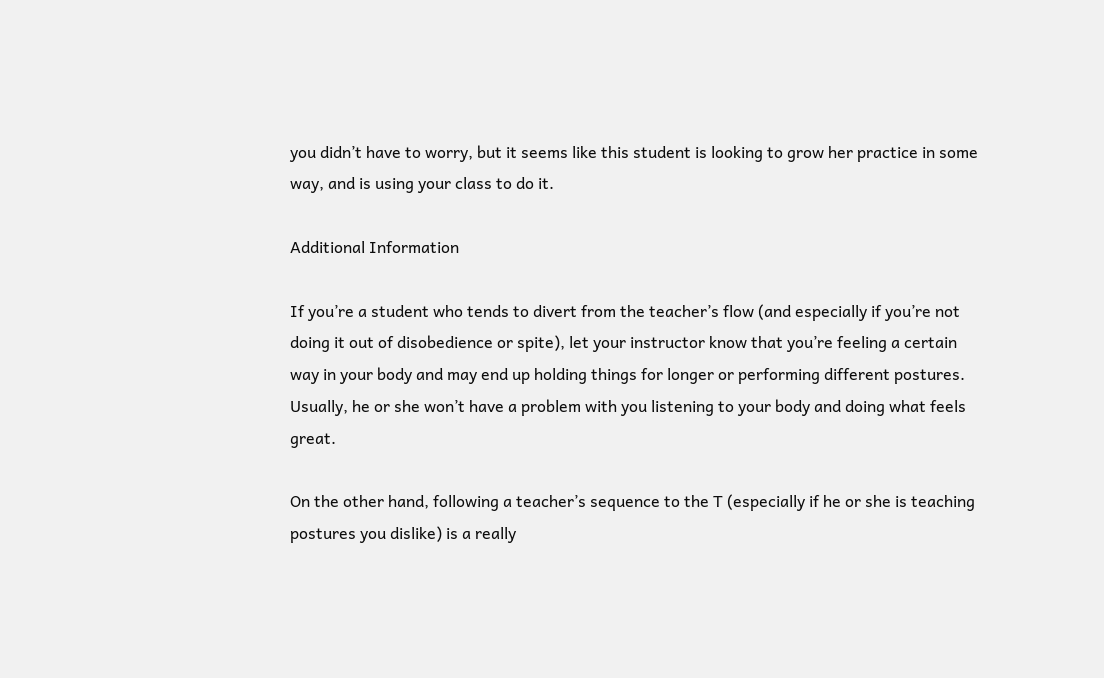you didn’t have to worry, but it seems like this student is looking to grow her practice in some way, and is using your class to do it.

Additional Information

If you’re a student who tends to divert from the teacher’s flow (and especially if you’re not doing it out of disobedience or spite), let your instructor know that you’re feeling a certain way in your body and may end up holding things for longer or performing different postures. Usually, he or she won’t have a problem with you listening to your body and doing what feels great.

On the other hand, following a teacher’s sequence to the T (especially if he or she is teaching postures you dislike) is a really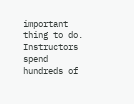important thing to do. Instructors spend hundreds of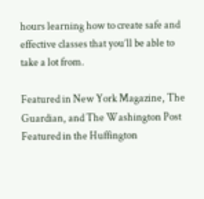hours learning how to create safe and effective classes that you’ll be able to take a lot from.

Featured in New York Magazine, The Guardian, and The Washington Post
Featured in the Huffington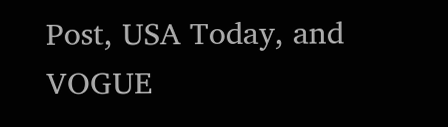Post, USA Today, and VOGUE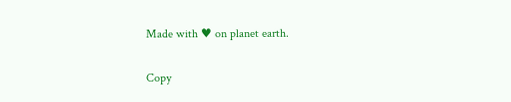Made with ♥ on planet earth.

Copy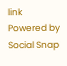link
Powered by Social Snap